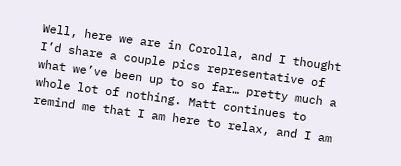Well, here we are in Corolla, and I thought I’d share a couple pics representative of what we’ve been up to so far… pretty much a whole lot of nothing. Matt continues to remind me that I am here to relax, and I am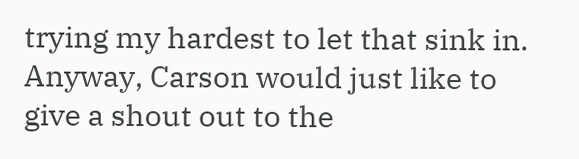trying my hardest to let that sink in. Anyway, Carson would just like to give a shout out to the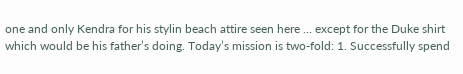one and only Kendra for his stylin beach attire seen here … except for the Duke shirt which would be his father’s doing. Today’s mission is two-fold: 1. Successfully spend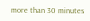more than 30 minutes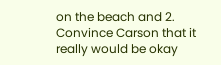on the beach and 2. Convince Carson that it really would be okay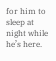for him to sleep at night while he’s here.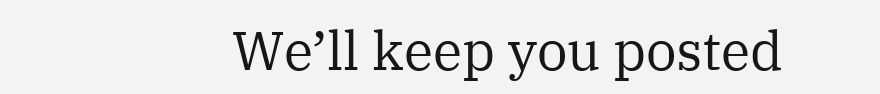We’ll keep you posted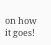on how it goes!